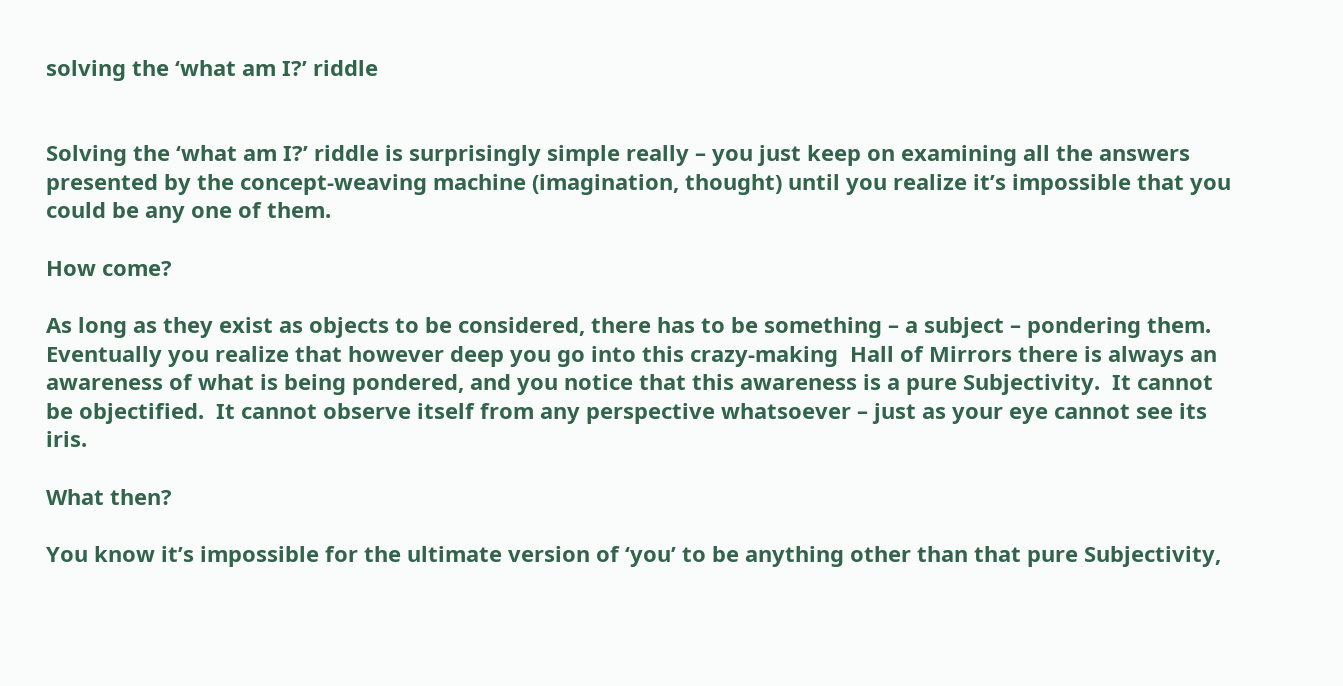solving the ‘what am I?’ riddle


Solving the ‘what am I?’ riddle is surprisingly simple really – you just keep on examining all the answers presented by the concept-weaving machine (imagination, thought) until you realize it’s impossible that you could be any one of them.

How come?

As long as they exist as objects to be considered, there has to be something – a subject – pondering them.  Eventually you realize that however deep you go into this crazy-making  Hall of Mirrors there is always an awareness of what is being pondered, and you notice that this awareness is a pure Subjectivity.  It cannot be objectified.  It cannot observe itself from any perspective whatsoever – just as your eye cannot see its iris.

What then?

You know it’s impossible for the ultimate version of ‘you’ to be anything other than that pure Subjectivity,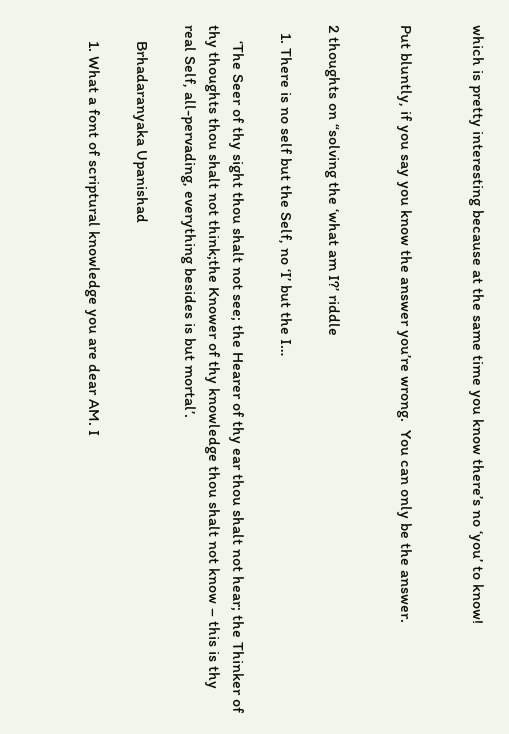which is pretty interesting because at the same time you know there’s no ‘you’ to know!


Put bluntly, if you say you know the answer you’re wrong.  You can only be the answer.


2 thoughts on “solving the ‘what am I?’ riddle

  1. There is no self but the Self, no ‘I’ but the I…

    ‘The Seer of thy sight thou shalt not see; the Hearer of thy ear thou shalt not hear; the Thinker of thy thoughts thou shalt not think;the Knower of thy knowledge thou shalt not know – this is thy real Self, all-pervading, everything besides is but mortal’.

    Brhadaranyaka Upanishad

    1. What a font of scriptural knowledge you are dear AM. I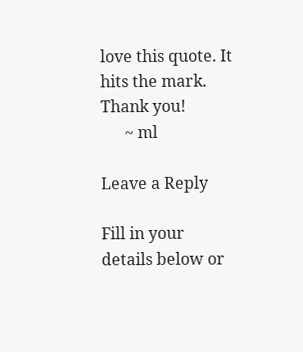love this quote. It hits the mark. Thank you!
      ~ ml

Leave a Reply

Fill in your details below or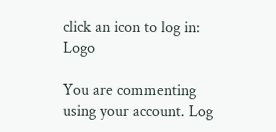click an icon to log in: Logo

You are commenting using your account. Log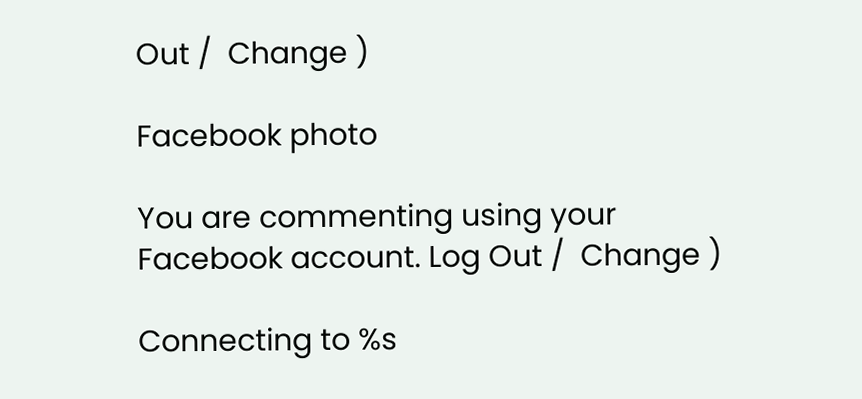Out /  Change )

Facebook photo

You are commenting using your Facebook account. Log Out /  Change )

Connecting to %s